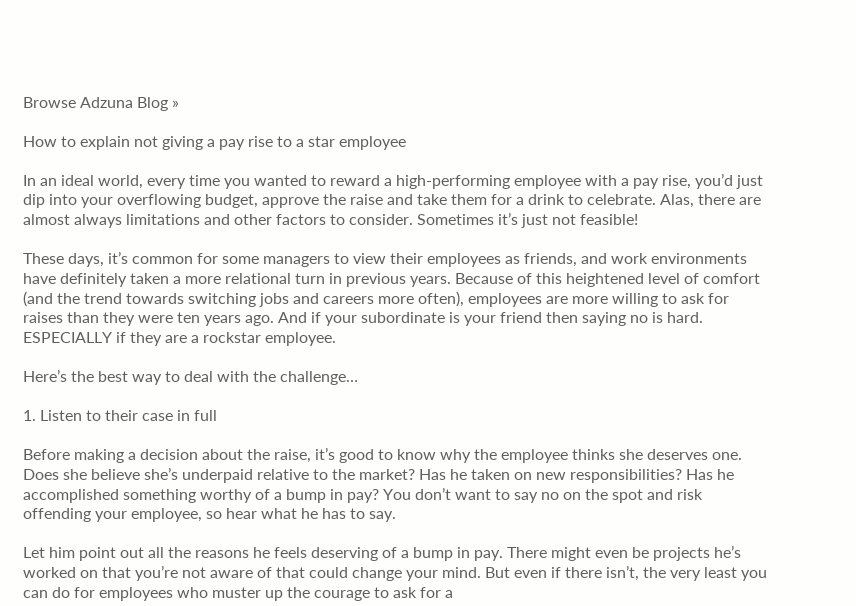Browse Adzuna Blog »

How to explain not giving a pay rise to a star employee

In an ideal world, every time you wanted to reward a high-performing employee with a pay rise, you’d just dip into your overflowing budget, approve the raise and take them for a drink to celebrate. Alas, there are almost always limitations and other factors to consider. Sometimes it’s just not feasible!

These days, it’s common for some managers to view their employees as friends, and work environments have definitely taken a more relational turn in previous years. Because of this heightened level of comfort (and the trend towards switching jobs and careers more often), employees are more willing to ask for raises than they were ten years ago. And if your subordinate is your friend then saying no is hard. ESPECIALLY if they are a rockstar employee.

Here’s the best way to deal with the challenge…

1. Listen to their case in full

Before making a decision about the raise, it’s good to know why the employee thinks she deserves one. Does she believe she’s underpaid relative to the market? Has he taken on new responsibilities? Has he accomplished something worthy of a bump in pay? You don’t want to say no on the spot and risk offending your employee, so hear what he has to say.

Let him point out all the reasons he feels deserving of a bump in pay. There might even be projects he’s worked on that you’re not aware of that could change your mind. But even if there isn’t, the very least you can do for employees who muster up the courage to ask for a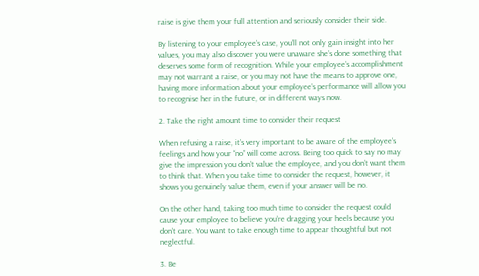raise is give them your full attention and seriously consider their side.

By listening to your employee’s case, you’ll not only gain insight into her values, you may also discover you were unaware she’s done something that deserves some form of recognition. While your employee’s accomplishment may not warrant a raise, or you may not have the means to approve one, having more information about your employee’s performance will allow you to recognise her in the future, or in different ways now.

2. Take the right amount time to consider their request

When refusing a raise, it’s very important to be aware of the employee’s feelings and how your “no” will come across. Being too quick to say no may give the impression you don’t value the employee, and you don’t want them to think that. When you take time to consider the request, however, it shows you genuinely value them, even if your answer will be no.

On the other hand, taking too much time to consider the request could cause your employee to believe you’re dragging your heels because you don’t care. You want to take enough time to appear thoughtful but not neglectful.

3. Be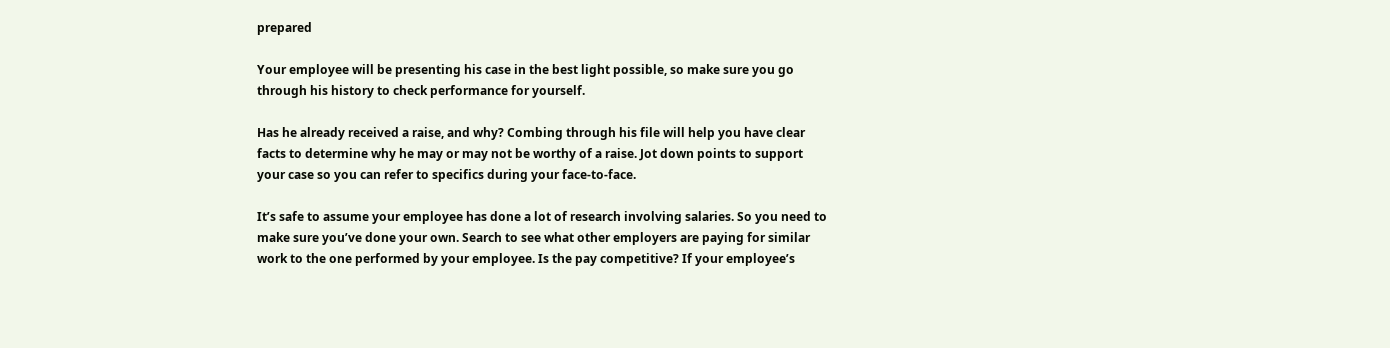prepared

Your employee will be presenting his case in the best light possible, so make sure you go through his history to check performance for yourself.

Has he already received a raise, and why? Combing through his file will help you have clear facts to determine why he may or may not be worthy of a raise. Jot down points to support your case so you can refer to specifics during your face-to-face.

It’s safe to assume your employee has done a lot of research involving salaries. So you need to make sure you’ve done your own. Search to see what other employers are paying for similar work to the one performed by your employee. Is the pay competitive? If your employee’s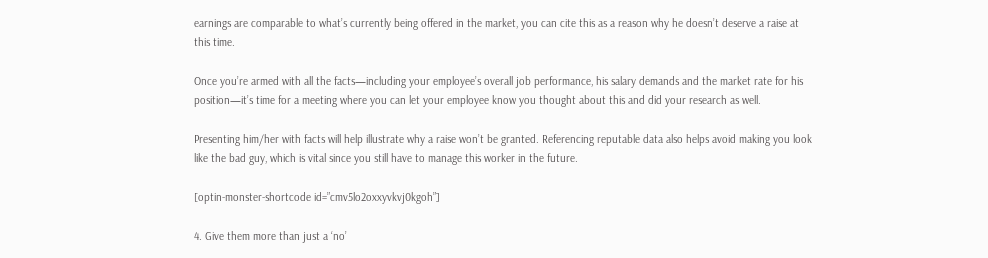earnings are comparable to what’s currently being offered in the market, you can cite this as a reason why he doesn’t deserve a raise at this time.

Once you’re armed with all the facts—including your employee’s overall job performance, his salary demands and the market rate for his position—it’s time for a meeting where you can let your employee know you thought about this and did your research as well.

Presenting him/her with facts will help illustrate why a raise won’t be granted. Referencing reputable data also helps avoid making you look like the bad guy, which is vital since you still have to manage this worker in the future.

[optin-monster-shortcode id=”cmv5lo2oxxyvkvj0kgoh”]

4. Give them more than just a ‘no’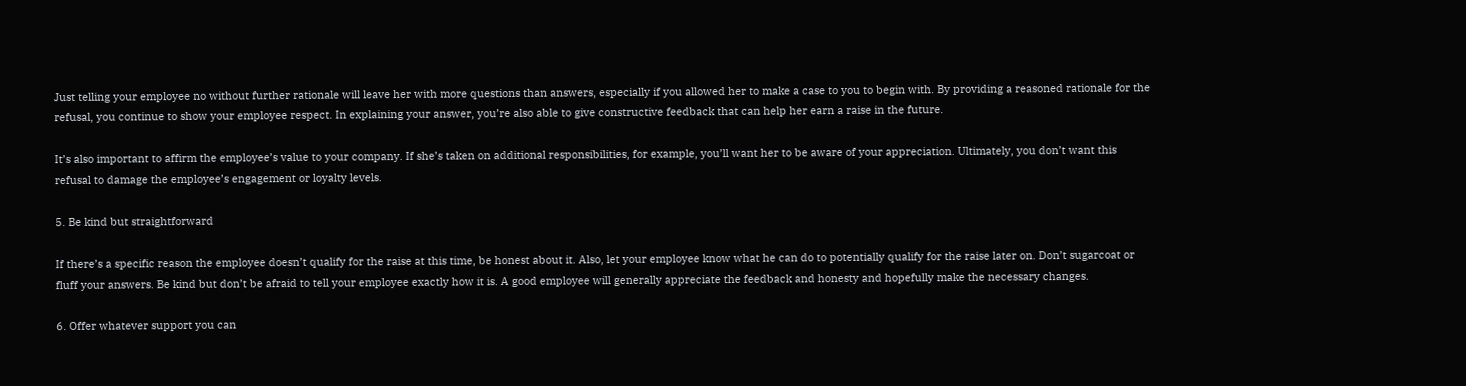Just telling your employee no without further rationale will leave her with more questions than answers, especially if you allowed her to make a case to you to begin with. By providing a reasoned rationale for the refusal, you continue to show your employee respect. In explaining your answer, you’re also able to give constructive feedback that can help her earn a raise in the future.

It’s also important to affirm the employee’s value to your company. If she’s taken on additional responsibilities, for example, you’ll want her to be aware of your appreciation. Ultimately, you don’t want this refusal to damage the employee’s engagement or loyalty levels.

5. Be kind but straightforward

If there’s a specific reason the employee doesn’t qualify for the raise at this time, be honest about it. Also, let your employee know what he can do to potentially qualify for the raise later on. Don’t sugarcoat or fluff your answers. Be kind but don’t be afraid to tell your employee exactly how it is. A good employee will generally appreciate the feedback and honesty and hopefully make the necessary changes.

6. Offer whatever support you can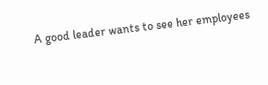A good leader wants to see her employees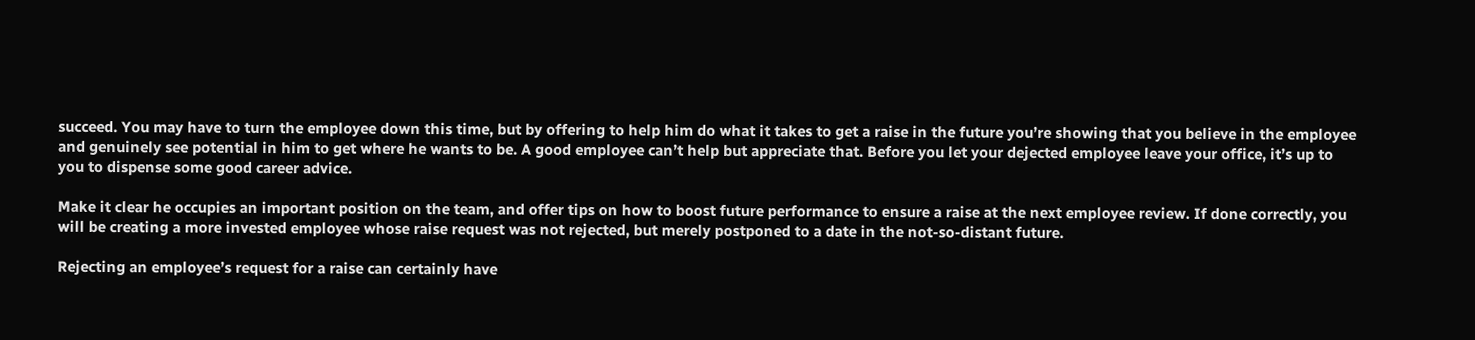succeed. You may have to turn the employee down this time, but by offering to help him do what it takes to get a raise in the future you’re showing that you believe in the employee and genuinely see potential in him to get where he wants to be. A good employee can’t help but appreciate that. Before you let your dejected employee leave your office, it’s up to you to dispense some good career advice.

Make it clear he occupies an important position on the team, and offer tips on how to boost future performance to ensure a raise at the next employee review. If done correctly, you will be creating a more invested employee whose raise request was not rejected, but merely postponed to a date in the not-so-distant future.

Rejecting an employee’s request for a raise can certainly have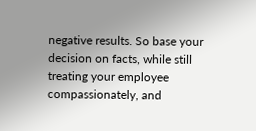negative results. So base your decision on facts, while still treating your employee compassionately, and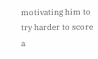motivating him to try harder to score a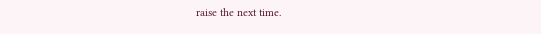raise the next time.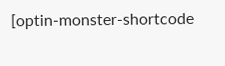[optin-monster-shortcode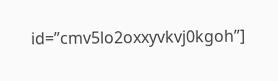id=”cmv5lo2oxxyvkvj0kgoh”]